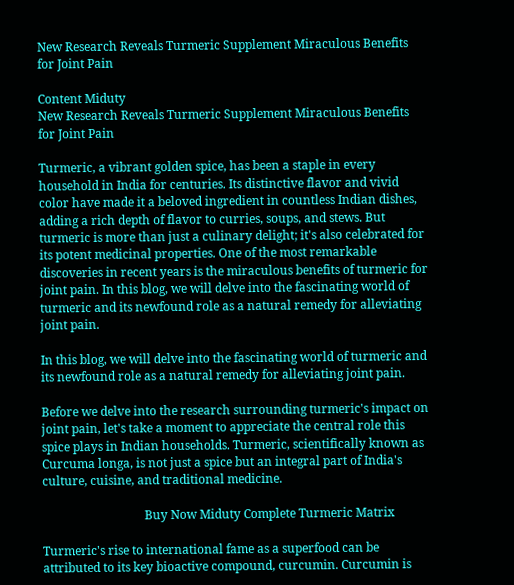New Research Reveals Turmeric Supplement Miraculous Benefits for Joint Pain

Content Miduty
New Research Reveals Turmeric Supplement Miraculous Benefits for Joint Pain

Turmeric, a vibrant golden spice, has been a staple in every household in India for centuries. Its distinctive flavor and vivid color have made it a beloved ingredient in countless Indian dishes, adding a rich depth of flavor to curries, soups, and stews. But turmeric is more than just a culinary delight; it's also celebrated for its potent medicinal properties. One of the most remarkable discoveries in recent years is the miraculous benefits of turmeric for joint pain. In this blog, we will delve into the fascinating world of turmeric and its newfound role as a natural remedy for alleviating joint pain.

In this blog, we will delve into the fascinating world of turmeric and its newfound role as a natural remedy for alleviating joint pain.

Before we delve into the research surrounding turmeric's impact on joint pain, let's take a moment to appreciate the central role this spice plays in Indian households. Turmeric, scientifically known as Curcuma longa, is not just a spice but an integral part of India's culture, cuisine, and traditional medicine.

                                  Buy Now Miduty Complete Turmeric Matrix

Turmeric's rise to international fame as a superfood can be attributed to its key bioactive compound, curcumin. Curcumin is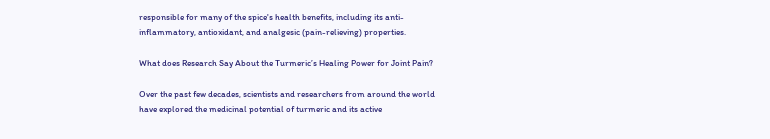responsible for many of the spice's health benefits, including its anti-inflammatory, antioxidant, and analgesic (pain-relieving) properties.

What does Research Say About the Turmeric’s Healing Power for Joint Pain?

Over the past few decades, scientists and researchers from around the world have explored the medicinal potential of turmeric and its active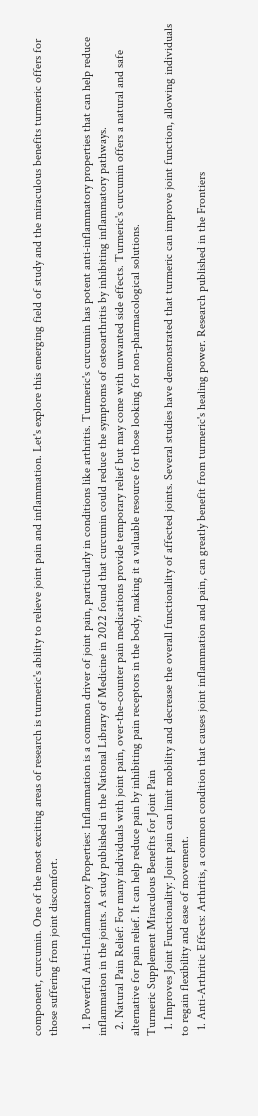component, curcumin. One of the most exciting areas of research is turmeric's ability to relieve joint pain and inflammation. Let's explore this emerging field of study and the miraculous benefits turmeric offers for those suffering from joint discomfort.

  1. Powerful Anti-Inflammatory Properties: Inflammation is a common driver of joint pain, particularly in conditions like arthritis. Turmeric's curcumin has potent anti-inflammatory properties that can help reduce inflammation in the joints. A study published in the National Library of Medicine in 2022 found that curcumin could reduce the symptoms of osteoarthritis by inhibiting inflammatory pathways.
  2. Natural Pain Relief: For many individuals with joint pain, over-the-counter pain medications provide temporary relief but may come with unwanted side effects. Turmeric's curcumin offers a natural and safe alternative for pain relief. It can help reduce pain by inhibiting pain receptors in the body, making it a valuable resource for those looking for non-pharmacological solutions.
Turmeric Supplement Miraculous Benefits for Joint Pain
  1. Improves Joint Functionality: Joint pain can limit mobility and decrease the overall functionality of affected joints. Several studies have demonstrated that turmeric can improve joint function, allowing individuals to regain flexibility and ease of movement.
  1. Anti-Arthritic Effects: Arthritis, a common condition that causes joint inflammation and pain, can greatly benefit from turmeric's healing power. Research published in the Frontiers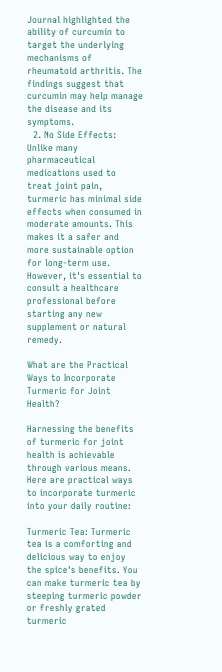Journal highlighted the ability of curcumin to target the underlying mechanisms of rheumatoid arthritis. The findings suggest that curcumin may help manage the disease and its symptoms.
  2. No Side Effects: Unlike many pharmaceutical medications used to treat joint pain, turmeric has minimal side effects when consumed in moderate amounts. This makes it a safer and more sustainable option for long-term use. However, it's essential to consult a healthcare professional before starting any new supplement or natural remedy.

What are the Practical Ways to Incorporate Turmeric for Joint Health?

Harnessing the benefits of turmeric for joint health is achievable through various means. Here are practical ways to incorporate turmeric into your daily routine:

Turmeric Tea: Turmeric tea is a comforting and delicious way to enjoy the spice's benefits. You can make turmeric tea by steeping turmeric powder or freshly grated turmeric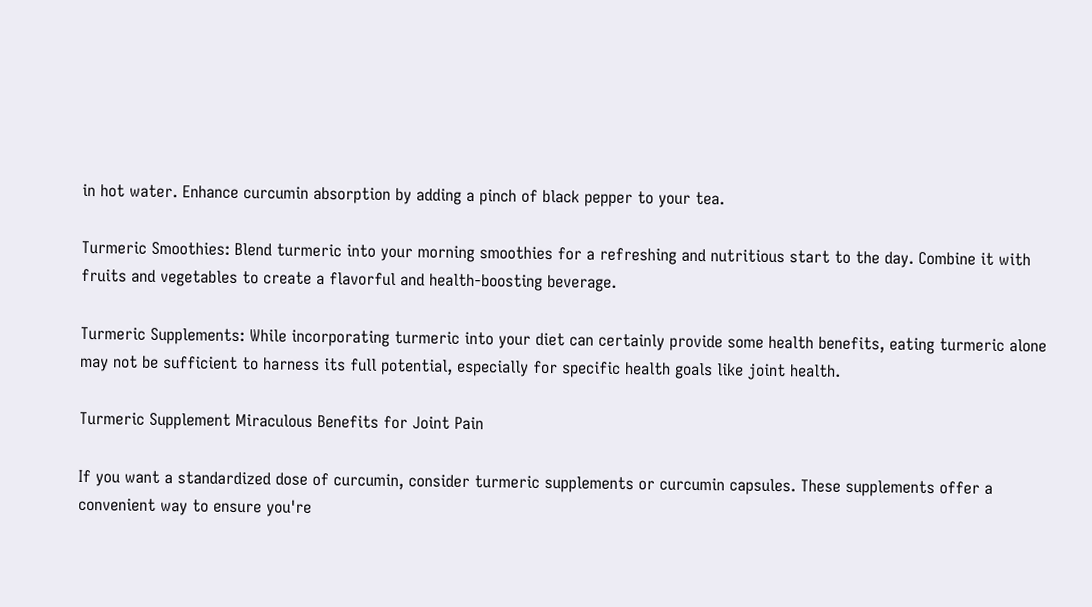in hot water. Enhance curcumin absorption by adding a pinch of black pepper to your tea.

Turmeric Smoothies: Blend turmeric into your morning smoothies for a refreshing and nutritious start to the day. Combine it with fruits and vegetables to create a flavorful and health-boosting beverage.

Turmeric Supplements: While incorporating turmeric into your diet can certainly provide some health benefits, eating turmeric alone may not be sufficient to harness its full potential, especially for specific health goals like joint health.

Turmeric Supplement Miraculous Benefits for Joint Pain

If you want a standardized dose of curcumin, consider turmeric supplements or curcumin capsules. These supplements offer a convenient way to ensure you're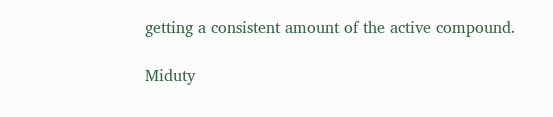getting a consistent amount of the active compound.

Miduty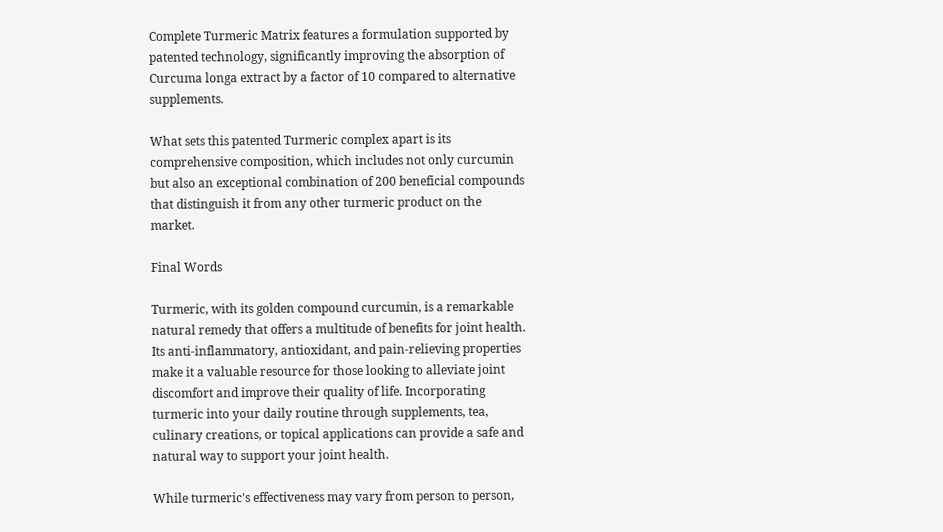Complete Turmeric Matrix features a formulation supported by patented technology, significantly improving the absorption of Curcuma longa extract by a factor of 10 compared to alternative supplements.

What sets this patented Turmeric complex apart is its comprehensive composition, which includes not only curcumin but also an exceptional combination of 200 beneficial compounds that distinguish it from any other turmeric product on the market.

Final Words

Turmeric, with its golden compound curcumin, is a remarkable natural remedy that offers a multitude of benefits for joint health. Its anti-inflammatory, antioxidant, and pain-relieving properties make it a valuable resource for those looking to alleviate joint discomfort and improve their quality of life. Incorporating turmeric into your daily routine through supplements, tea, culinary creations, or topical applications can provide a safe and natural way to support your joint health.

While turmeric's effectiveness may vary from person to person,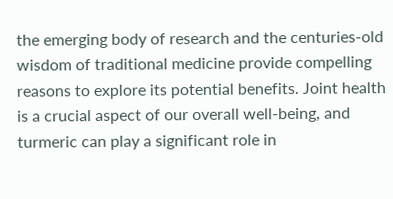the emerging body of research and the centuries-old wisdom of traditional medicine provide compelling reasons to explore its potential benefits. Joint health is a crucial aspect of our overall well-being, and turmeric can play a significant role in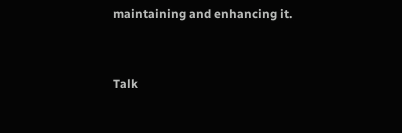maintaining and enhancing it.


Talk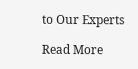to Our Experts

Read More